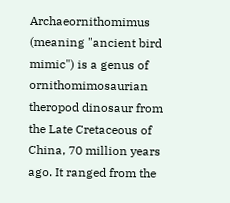Archaeornithomimus (meaning "ancient bird mimic") is a genus of ornithomimosaurian theropod dinosaur from the Late Cretaceous of China, 70 million years ago. It ranged from the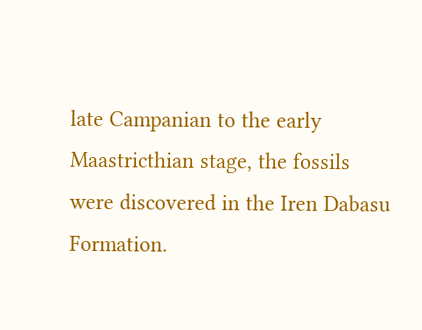late Campanian to the early Maastricthian stage, the fossils were discovered in the Iren Dabasu Formation.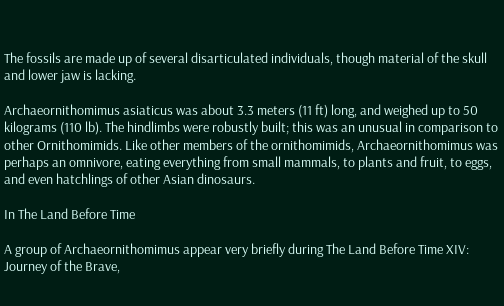The fossils are made up of several disarticulated individuals, though material of the skull and lower jaw is lacking.

Archaeornithomimus asiaticus was about 3.3 meters (11 ft) long, and weighed up to 50 kilograms (110 lb). The hindlimbs were robustly built; this was an unusual in comparison to other Ornithomimids. Like other members of the ornithomimids, Archaeornithomimus was perhaps an omnivore, eating everything from small mammals, to plants and fruit, to eggs, and even hatchlings of other Asian dinosaurs.

In The Land Before Time

A group of Archaeornithomimus appear very briefly during The Land Before Time XIV: Journey of the Brave,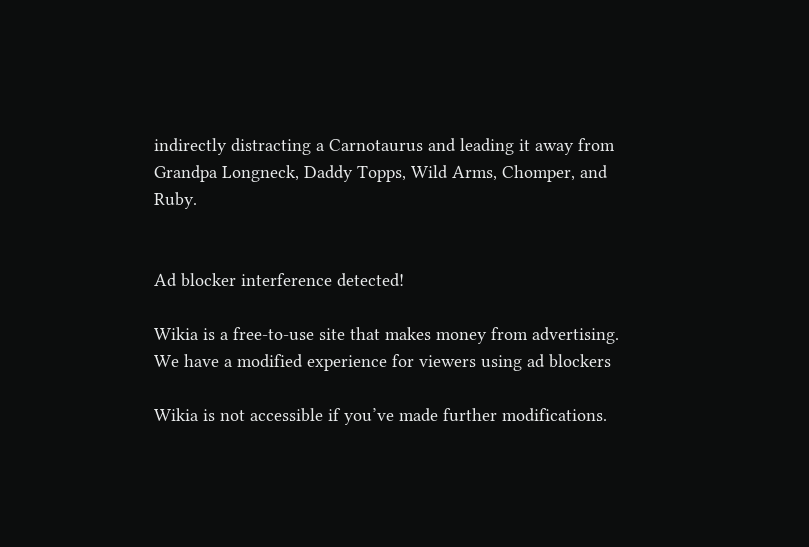indirectly distracting a Carnotaurus and leading it away from Grandpa Longneck, Daddy Topps, Wild Arms, Chomper, and Ruby.


Ad blocker interference detected!

Wikia is a free-to-use site that makes money from advertising. We have a modified experience for viewers using ad blockers

Wikia is not accessible if you’ve made further modifications.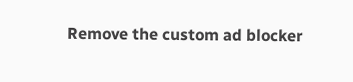Remove the custom ad blocker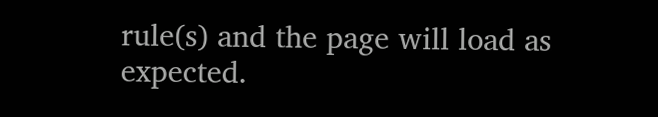rule(s) and the page will load as expected.